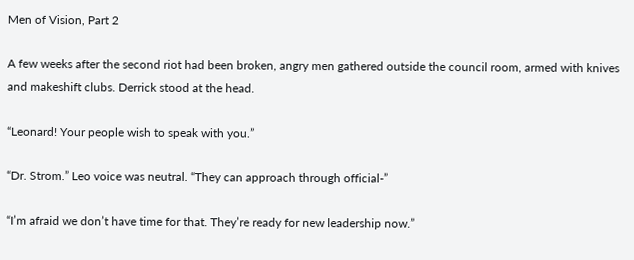Men of Vision, Part 2

A few weeks after the second riot had been broken, angry men gathered outside the council room, armed with knives and makeshift clubs. Derrick stood at the head.

“Leonard! Your people wish to speak with you.”

“Dr. Strom.” Leo voice was neutral. “They can approach through official-”

“I’m afraid we don’t have time for that. They’re ready for new leadership now.”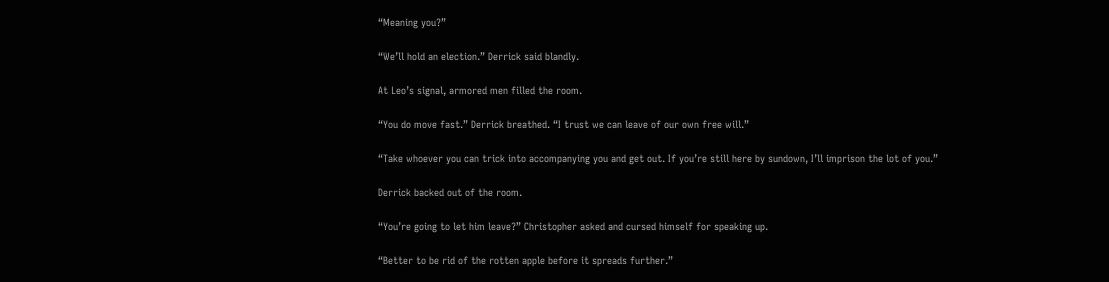“Meaning you?”

“We’ll hold an election.” Derrick said blandly.

At Leo’s signal, armored men filled the room.

“You do move fast.” Derrick breathed. “I trust we can leave of our own free will.”

“Take whoever you can trick into accompanying you and get out. If you’re still here by sundown, I’ll imprison the lot of you.”

Derrick backed out of the room.

“You’re going to let him leave?” Christopher asked and cursed himself for speaking up.

“Better to be rid of the rotten apple before it spreads further.”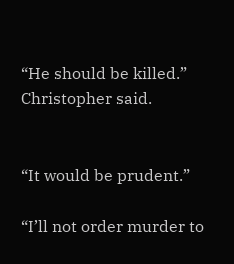“He should be killed.” Christopher said.


“It would be prudent.”

“I’ll not order murder to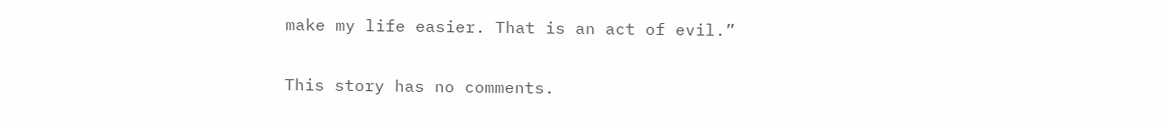make my life easier. That is an act of evil.”

This story has no comments.